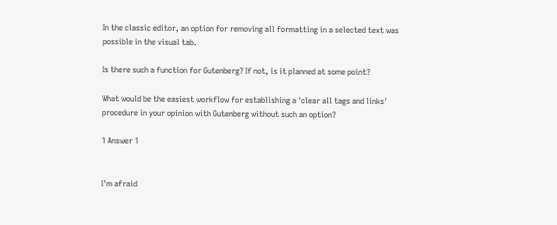In the classic editor, an option for removing all formatting in a selected text was possible in the visual tab.

Is there such a function for Gutenberg? If not, is it planned at some point?

What would be the easiest workflow for establishing a 'clear all tags and links' procedure in your opinion with Gutenberg without such an option?

1 Answer 1


I'm afraid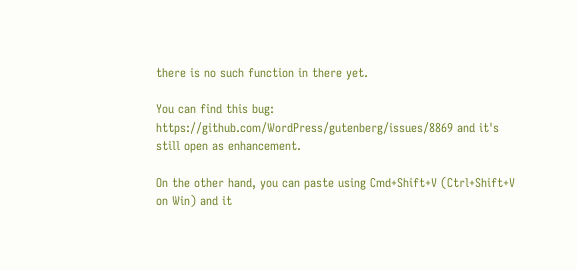there is no such function in there yet.

You can find this bug: https://github.com/WordPress/gutenberg/issues/8869 and it's still open as enhancement.

On the other hand, you can paste using Cmd+Shift+V (Ctrl+Shift+V on Win) and it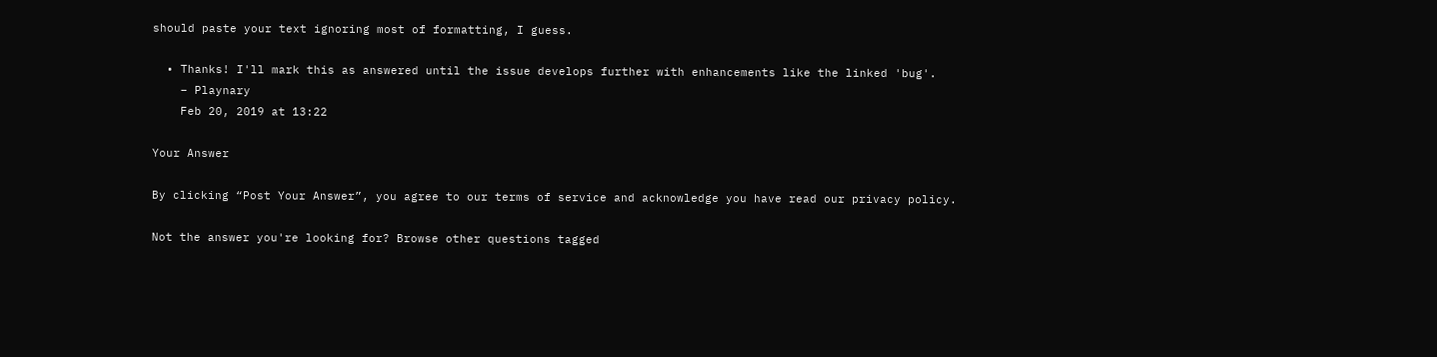should paste your text ignoring most of formatting, I guess.

  • Thanks! I'll mark this as answered until the issue develops further with enhancements like the linked 'bug'.
    – Playnary
    Feb 20, 2019 at 13:22

Your Answer

By clicking “Post Your Answer”, you agree to our terms of service and acknowledge you have read our privacy policy.

Not the answer you're looking for? Browse other questions tagged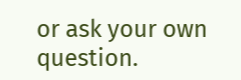or ask your own question.